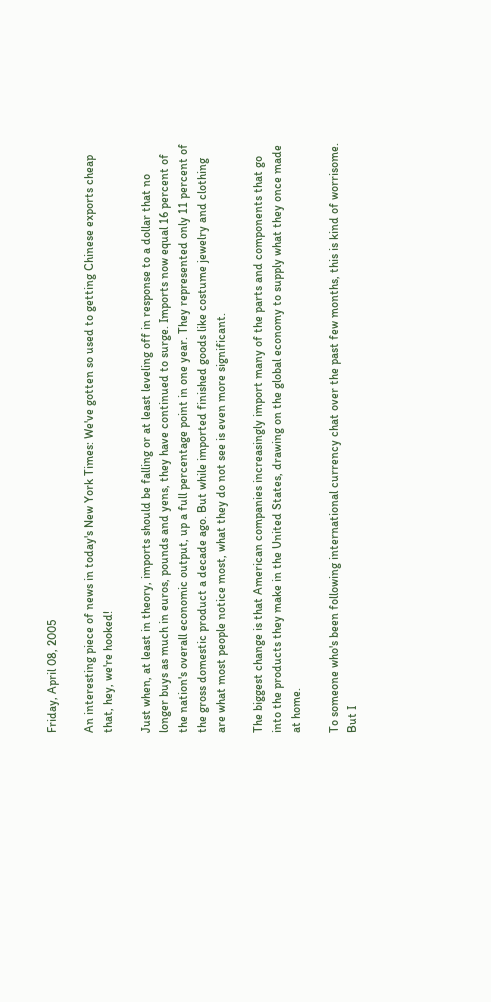Friday, April 08, 2005

An interesting piece of news in today's New York Times: We've gotten so used to getting Chinese exports cheap that, hey, we're hooked!

Just when, at least in theory, imports should be falling or at least leveling off in response to a dollar that no longer buys as much in euros, pounds and yens, they have continued to surge. Imports now equal 16 percent of the nation's overall economic output, up a full percentage point in one year. They represented only 11 percent of the gross domestic product a decade ago. But while imported finished goods like costume jewelry and clothing are what most people notice most, what they do not see is even more significant.

The biggest change is that American companies increasingly import many of the parts and components that go into the products they make in the United States, drawing on the global economy to supply what they once made at home.

To someone who's been following international currency chat over the past few months, this is kind of worrisome. But I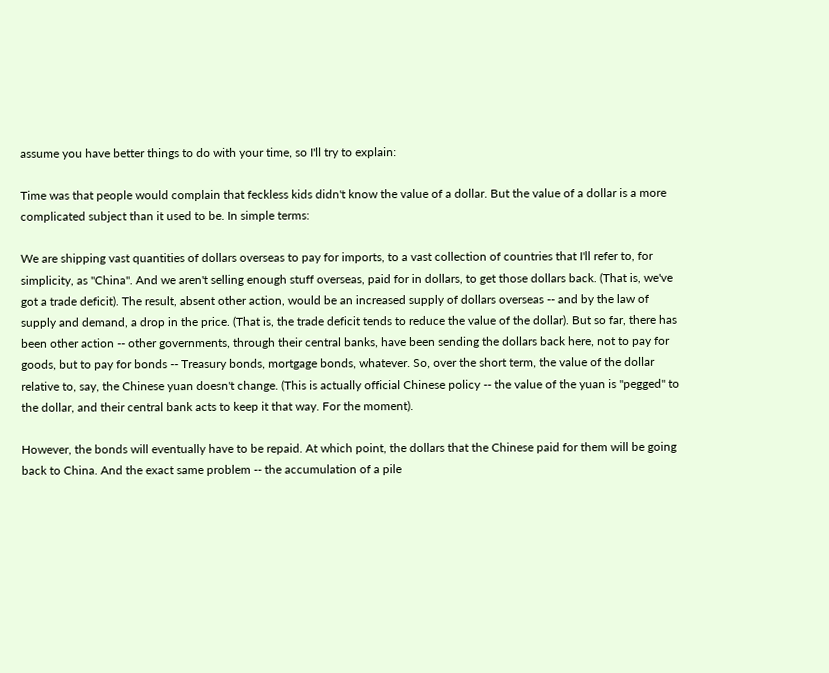assume you have better things to do with your time, so I'll try to explain:

Time was that people would complain that feckless kids didn't know the value of a dollar. But the value of a dollar is a more complicated subject than it used to be. In simple terms:

We are shipping vast quantities of dollars overseas to pay for imports, to a vast collection of countries that I'll refer to, for simplicity, as "China". And we aren't selling enough stuff overseas, paid for in dollars, to get those dollars back. (That is, we've got a trade deficit). The result, absent other action, would be an increased supply of dollars overseas -- and by the law of supply and demand, a drop in the price. (That is, the trade deficit tends to reduce the value of the dollar). But so far, there has been other action -- other governments, through their central banks, have been sending the dollars back here, not to pay for goods, but to pay for bonds -- Treasury bonds, mortgage bonds, whatever. So, over the short term, the value of the dollar relative to, say, the Chinese yuan doesn't change. (This is actually official Chinese policy -- the value of the yuan is "pegged" to the dollar, and their central bank acts to keep it that way. For the moment).

However, the bonds will eventually have to be repaid. At which point, the dollars that the Chinese paid for them will be going back to China. And the exact same problem -- the accumulation of a pile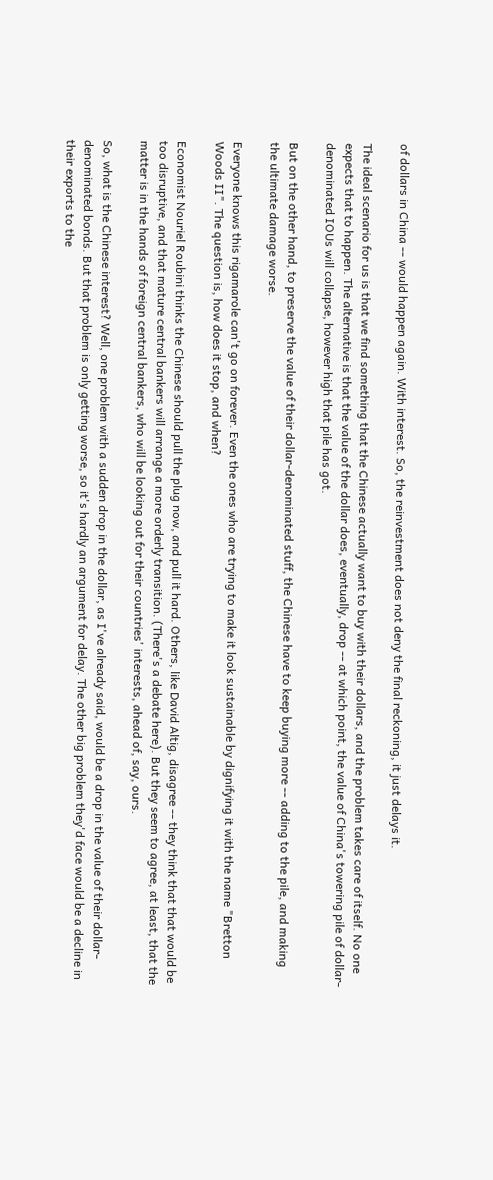of dollars in China -- would happen again. With interest. So, the reinvestment does not deny the final reckoning, it just delays it.

The ideal scenario for us is that we find something that the Chinese actually want to buy with their dollars, and the problem takes care of itself. No one expects that to happen. The alternative is that the value of the dollar does, eventually, drop -- at which point, the value of China's towering pile of dollar-denominated IOUs will collapse, however high that pile has got.

But on the other hand, to preserve the value of their dollar-denominated stuff, the Chinese have to keep buying more -- adding to the pile, and making the ultimate damage worse.

Everyone knows this rigamarole can't go on forever. Even the ones who are trying to make it look sustainable by dignifying it with the name "Bretton Woods II". The question is, how does it stop, and when?

Economist Nouriel Roubini thinks the Chinese should pull the plug now, and pull it hard. Others, like David Altig, disagree -- they think that that would be too disruptive, and that mature central bankers will arrange a more orderly transition. (There's a debate here). But they seem to agree, at least, that the matter is in the hands of foreign central bankers, who will be looking out for their countries' interests, ahead of, say, ours.

So, what is the Chinese interest? Well, one problem with a sudden drop in the dollar, as I've already said, would be a drop in the value of their dollar-denominated bonds. But that problem is only getting worse, so it's hardly an argument for delay. The other big problem they'd face would be a decline in their exports to the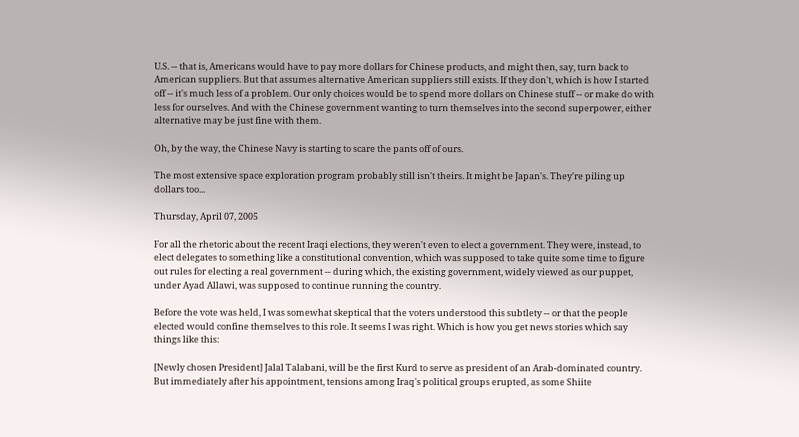U.S. -- that is, Americans would have to pay more dollars for Chinese products, and might then, say, turn back to American suppliers. But that assumes alternative American suppliers still exists. If they don't, which is how I started off -- it's much less of a problem. Our only choices would be to spend more dollars on Chinese stuff -- or make do with less for ourselves. And with the Chinese government wanting to turn themselves into the second superpower, either alternative may be just fine with them.

Oh, by the way, the Chinese Navy is starting to scare the pants off of ours.

The most extensive space exploration program probably still isn't theirs. It might be Japan's. They're piling up dollars too...

Thursday, April 07, 2005

For all the rhetoric about the recent Iraqi elections, they weren't even to elect a government. They were, instead, to elect delegates to something like a constitutional convention, which was supposed to take quite some time to figure out rules for electing a real government -- during which, the existing government, widely viewed as our puppet, under Ayad Allawi, was supposed to continue running the country.

Before the vote was held, I was somewhat skeptical that the voters understood this subtlety -- or that the people elected would confine themselves to this role. It seems I was right. Which is how you get news stories which say things like this:

[Newly chosen President] Jalal Talabani, will be the first Kurd to serve as president of an Arab-dominated country. But immediately after his appointment, tensions among Iraq's political groups erupted, as some Shiite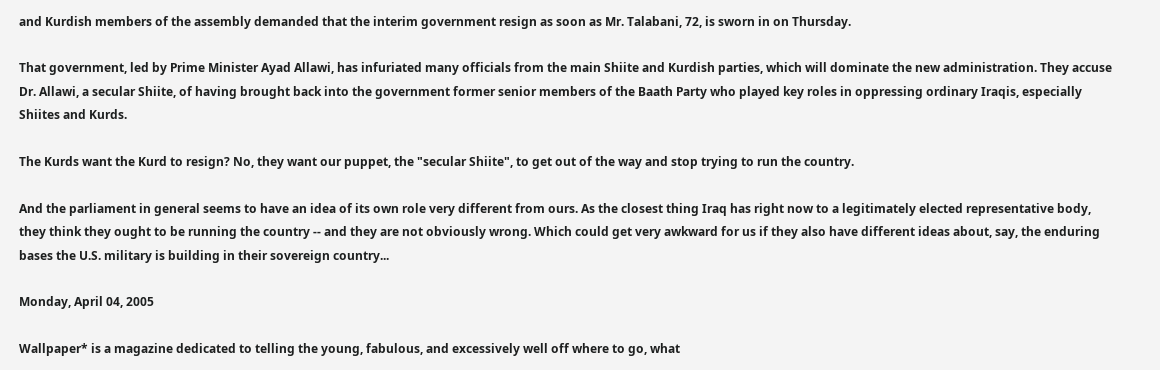and Kurdish members of the assembly demanded that the interim government resign as soon as Mr. Talabani, 72, is sworn in on Thursday.

That government, led by Prime Minister Ayad Allawi, has infuriated many officials from the main Shiite and Kurdish parties, which will dominate the new administration. They accuse Dr. Allawi, a secular Shiite, of having brought back into the government former senior members of the Baath Party who played key roles in oppressing ordinary Iraqis, especially Shiites and Kurds.

The Kurds want the Kurd to resign? No, they want our puppet, the "secular Shiite", to get out of the way and stop trying to run the country.

And the parliament in general seems to have an idea of its own role very different from ours. As the closest thing Iraq has right now to a legitimately elected representative body, they think they ought to be running the country -- and they are not obviously wrong. Which could get very awkward for us if they also have different ideas about, say, the enduring bases the U.S. military is building in their sovereign country...

Monday, April 04, 2005

Wallpaper* is a magazine dedicated to telling the young, fabulous, and excessively well off where to go, what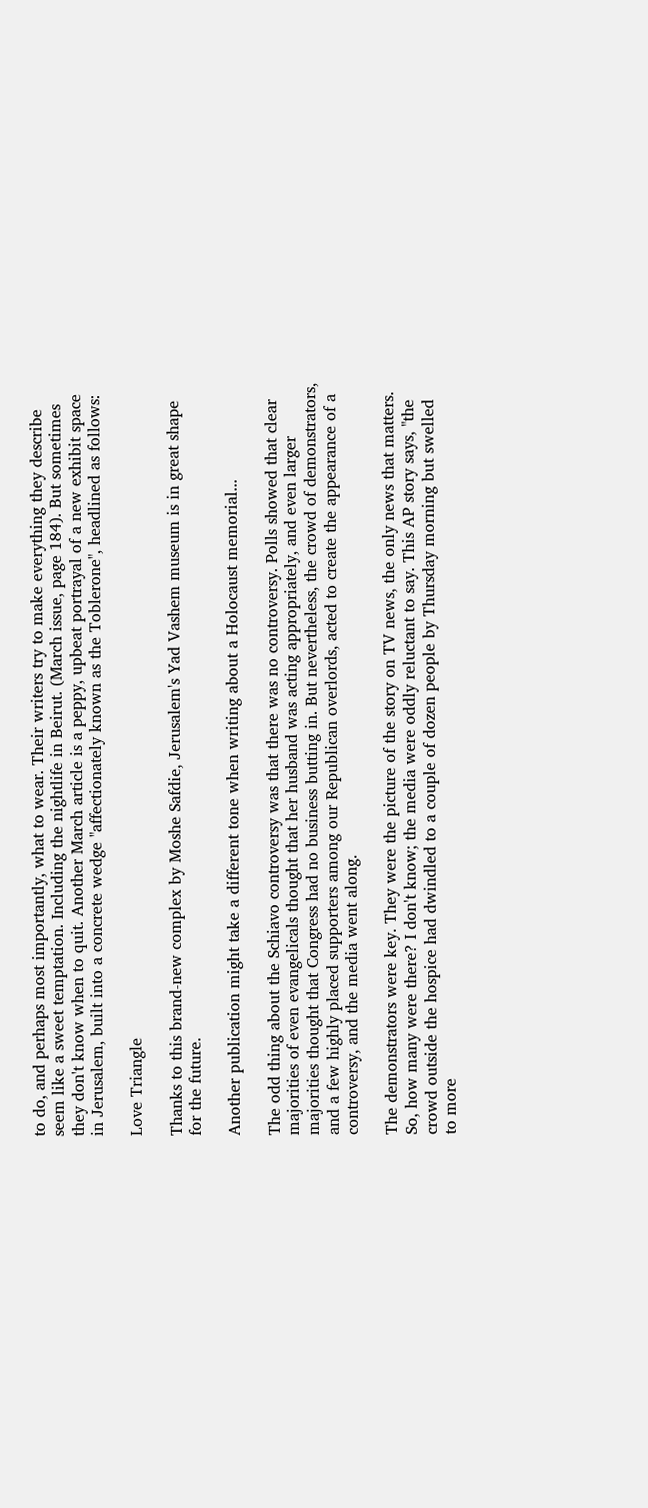to do, and perhaps most importantly, what to wear. Their writers try to make everything they describe seem like a sweet temptation. Including the nightlife in Beirut. (March issue, page 184). But sometimes they don't know when to quit. Another March article is a peppy, upbeat portrayal of a new exhibit space in Jerusalem, built into a concrete wedge "affectionately known as the Toblerone", headlined as follows:

Love Triangle

Thanks to this brand-new complex by Moshe Safdie, Jerusalem's Yad Vashem museum is in great shape for the future.

Another publication might take a different tone when writing about a Holocaust memorial...

The odd thing about the Schiavo controversy was that there was no controversy. Polls showed that clear majorities of even evangelicals thought that her husband was acting appropriately, and even larger majorities thought that Congress had no business butting in. But nevertheless, the crowd of demonstrators, and a few highly placed supporters among our Republican overlords, acted to create the appearance of a controversy, and the media went along.

The demonstrators were key. They were the picture of the story on TV news, the only news that matters. So, how many were there? I don't know; the media were oddly reluctant to say. This AP story says, "the crowd outside the hospice had dwindled to a couple of dozen people by Thursday morning but swelled to more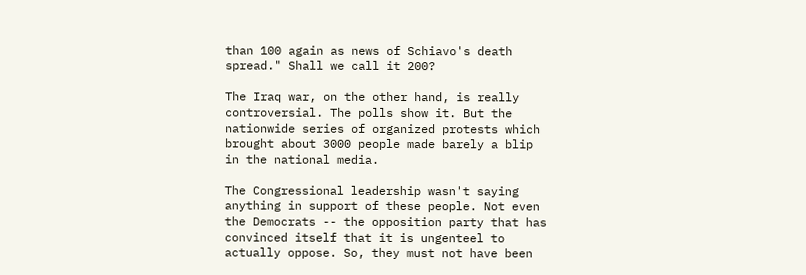than 100 again as news of Schiavo's death spread." Shall we call it 200?

The Iraq war, on the other hand, is really controversial. The polls show it. But the nationwide series of organized protests which brought about 3000 people made barely a blip in the national media.

The Congressional leadership wasn't saying anything in support of these people. Not even the Democrats -- the opposition party that has convinced itself that it is ungenteel to actually oppose. So, they must not have been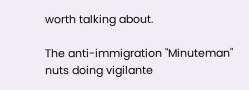worth talking about.

The anti-immigration "Minuteman" nuts doing vigilante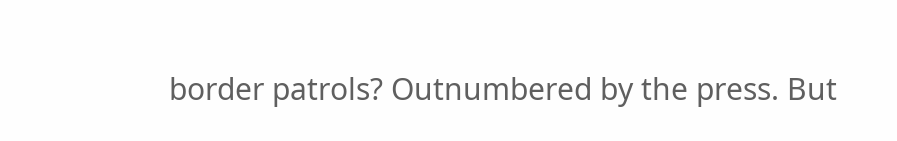border patrols? Outnumbered by the press. But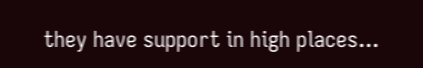they have support in high places...